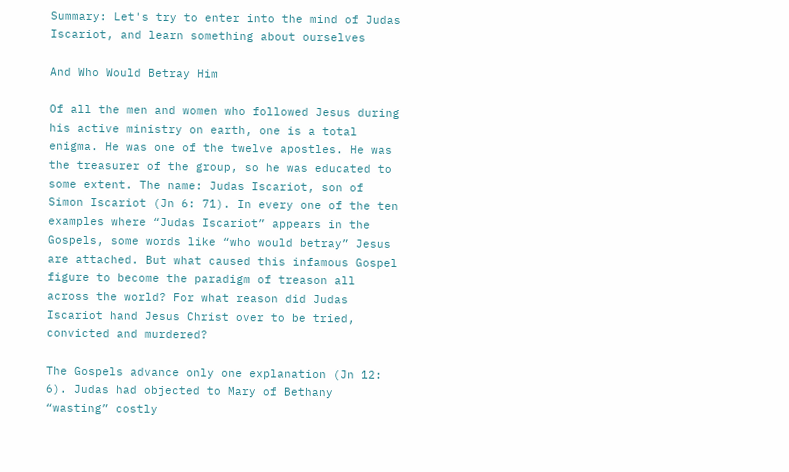Summary: Let's try to enter into the mind of Judas Iscariot, and learn something about ourselves

And Who Would Betray Him

Of all the men and women who followed Jesus during his active ministry on earth, one is a total enigma. He was one of the twelve apostles. He was the treasurer of the group, so he was educated to some extent. The name: Judas Iscariot, son of Simon Iscariot (Jn 6: 71). In every one of the ten examples where “Judas Iscariot” appears in the Gospels, some words like “who would betray” Jesus are attached. But what caused this infamous Gospel figure to become the paradigm of treason all across the world? For what reason did Judas Iscariot hand Jesus Christ over to be tried, convicted and murdered?

The Gospels advance only one explanation (Jn 12: 6). Judas had objected to Mary of Bethany “wasting” costly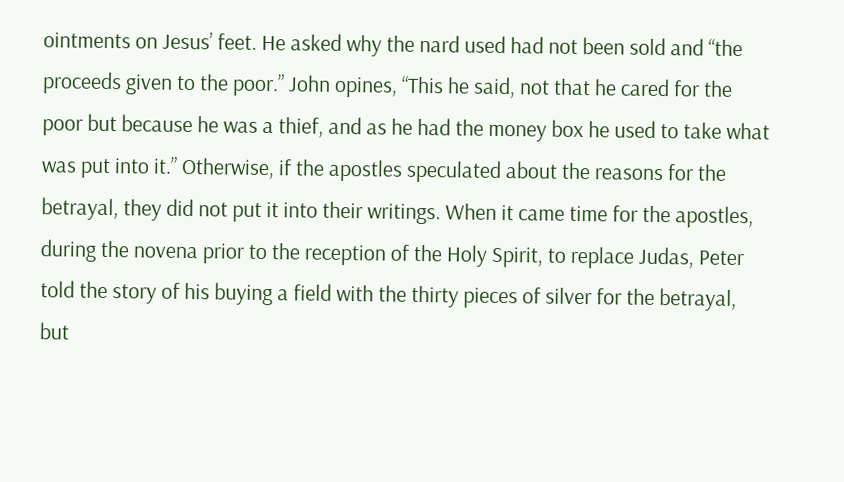ointments on Jesus’ feet. He asked why the nard used had not been sold and “the proceeds given to the poor.” John opines, “This he said, not that he cared for the poor but because he was a thief, and as he had the money box he used to take what was put into it.” Otherwise, if the apostles speculated about the reasons for the betrayal, they did not put it into their writings. When it came time for the apostles, during the novena prior to the reception of the Holy Spirit, to replace Judas, Peter told the story of his buying a field with the thirty pieces of silver for the betrayal, but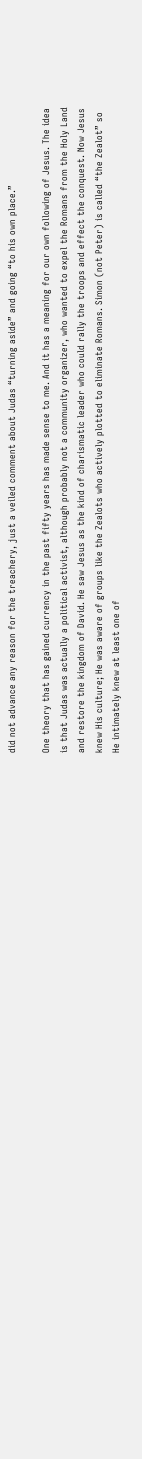did not advance any reason for the treachery, just a veiled comment about Judas “turning aside” and going “to his own place.”

One theory that has gained currency in the past fifty years has made sense to me. And it has a meaning for our own following of Jesus. The idea is that Judas was actually a political activist, although probably not a community organizer, who wanted to expel the Romans from the Holy Land and restore the kingdom of David. He saw Jesus as the kind of charismatic leader who could rally the troops and effect the conquest. Now Jesus knew His culture; He was aware of groups like the Zealots who actively plotted to eliminate Romans. Simon (not Peter) is called “the Zealot” so He intimately knew at least one of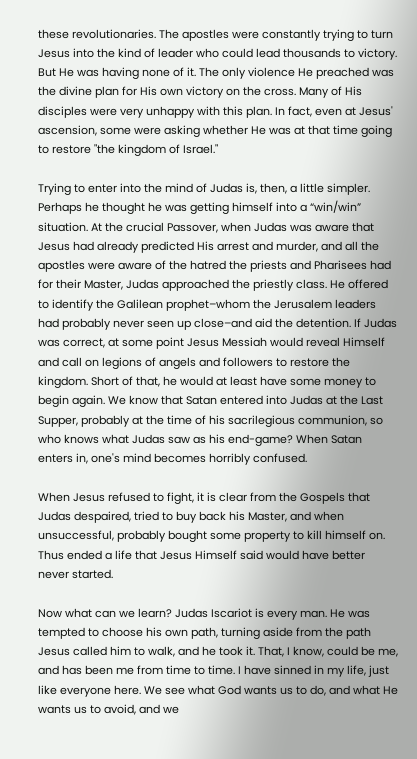these revolutionaries. The apostles were constantly trying to turn Jesus into the kind of leader who could lead thousands to victory. But He was having none of it. The only violence He preached was the divine plan for His own victory on the cross. Many of His disciples were very unhappy with this plan. In fact, even at Jesus' ascension, some were asking whether He was at that time going to restore "the kingdom of Israel."

Trying to enter into the mind of Judas is, then, a little simpler. Perhaps he thought he was getting himself into a “win/win” situation. At the crucial Passover, when Judas was aware that Jesus had already predicted His arrest and murder, and all the apostles were aware of the hatred the priests and Pharisees had for their Master, Judas approached the priestly class. He offered to identify the Galilean prophet–whom the Jerusalem leaders had probably never seen up close–and aid the detention. If Judas was correct, at some point Jesus Messiah would reveal Himself and call on legions of angels and followers to restore the kingdom. Short of that, he would at least have some money to begin again. We know that Satan entered into Judas at the Last Supper, probably at the time of his sacrilegious communion, so who knows what Judas saw as his end-game? When Satan enters in, one's mind becomes horribly confused.

When Jesus refused to fight, it is clear from the Gospels that Judas despaired, tried to buy back his Master, and when unsuccessful, probably bought some property to kill himself on. Thus ended a life that Jesus Himself said would have better never started.

Now what can we learn? Judas Iscariot is every man. He was tempted to choose his own path, turning aside from the path Jesus called him to walk, and he took it. That, I know, could be me, and has been me from time to time. I have sinned in my life, just like everyone here. We see what God wants us to do, and what He wants us to avoid, and we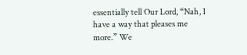essentially tell Our Lord, “Nah, I have a way that pleases me more.” We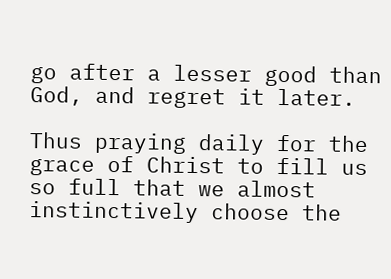go after a lesser good than God, and regret it later.

Thus praying daily for the grace of Christ to fill us so full that we almost instinctively choose the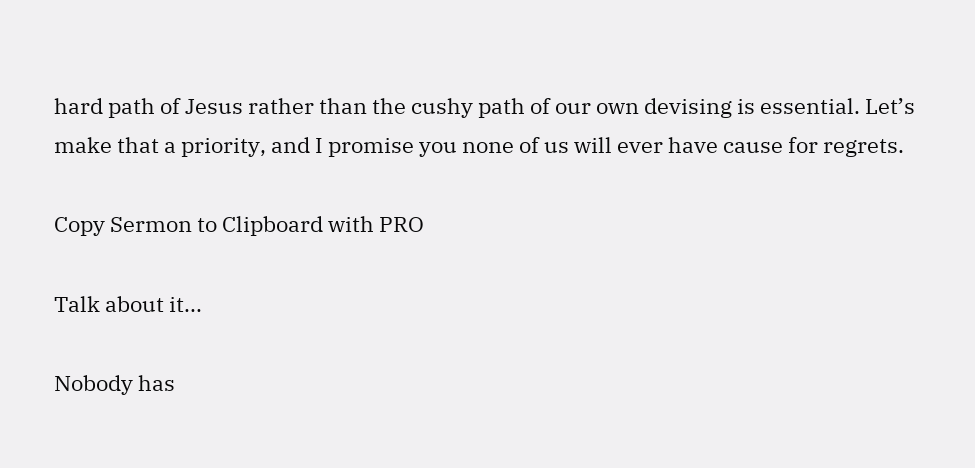hard path of Jesus rather than the cushy path of our own devising is essential. Let’s make that a priority, and I promise you none of us will ever have cause for regrets.

Copy Sermon to Clipboard with PRO

Talk about it...

Nobody has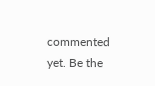commented yet. Be the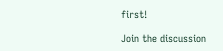first!

Join the discussion